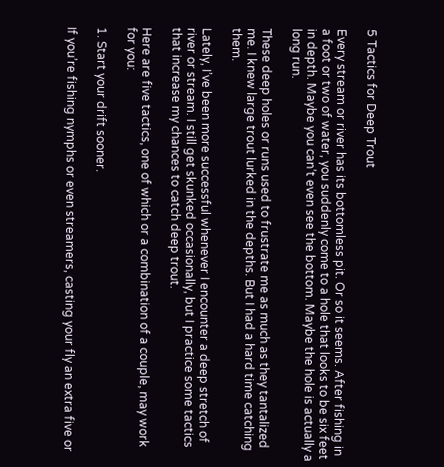5 Tactics for Deep Trout

Every stream or river has its bottomless pit. Or so it seems. After fishing in a foot or two of water, you suddenly come to a hole that looks to be six feet in depth. Maybe you can’t even see the bottom. Maybe the hole is actually a long run.

These deep holes or runs used to frustrate me as much as they tantalized me. I knew large trout lurked in the depths. But I had a hard time catching them.

Lately, I’ve been more successful whenever I encounter a deep stretch of river or stream. I still get skunked occasionally, but I practice some tactics that increase my chances to catch deep trout.

Here are five tactics, one of which or a combination of a couple, may work for you:

1. Start your drift sooner.

If you’re fishing nymphs or even streamers, casting your fly an extra five or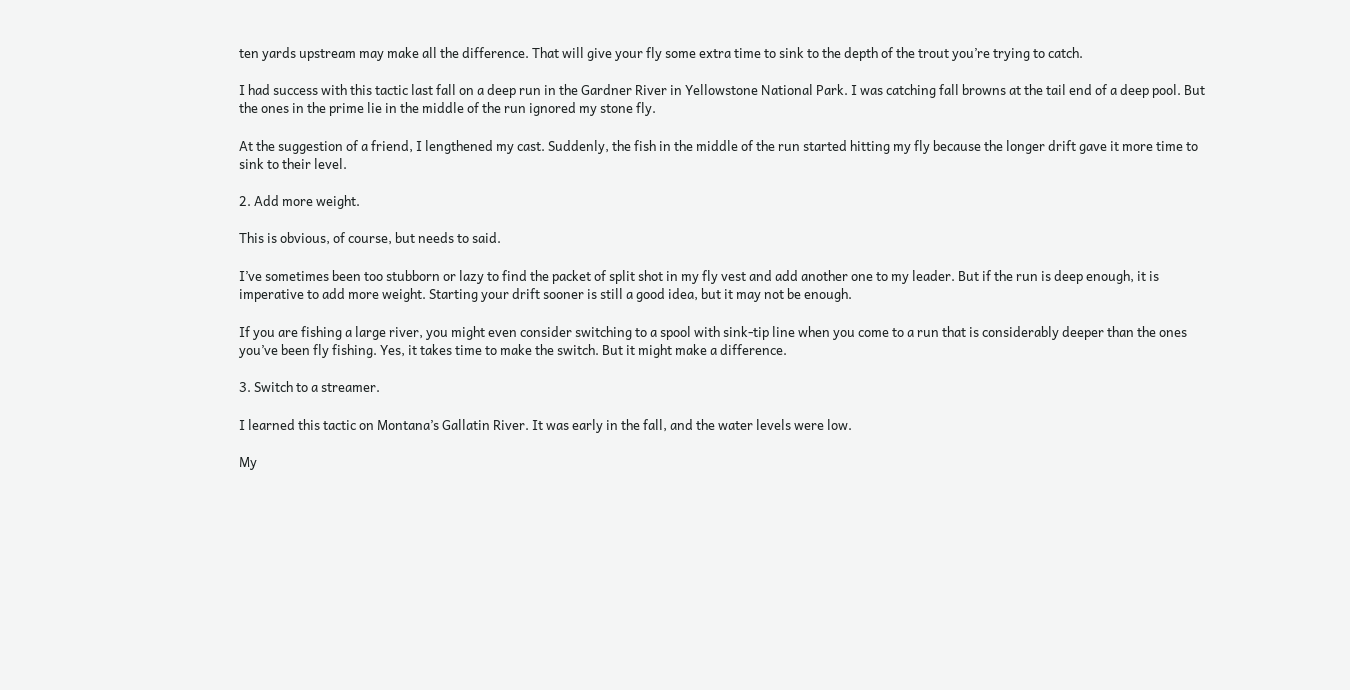ten yards upstream may make all the difference. That will give your fly some extra time to sink to the depth of the trout you’re trying to catch.

I had success with this tactic last fall on a deep run in the Gardner River in Yellowstone National Park. I was catching fall browns at the tail end of a deep pool. But the ones in the prime lie in the middle of the run ignored my stone fly.

At the suggestion of a friend, I lengthened my cast. Suddenly, the fish in the middle of the run started hitting my fly because the longer drift gave it more time to sink to their level.

2. Add more weight.

This is obvious, of course, but needs to said.

I’ve sometimes been too stubborn or lazy to find the packet of split shot in my fly vest and add another one to my leader. But if the run is deep enough, it is imperative to add more weight. Starting your drift sooner is still a good idea, but it may not be enough.

If you are fishing a large river, you might even consider switching to a spool with sink-tip line when you come to a run that is considerably deeper than the ones you’ve been fly fishing. Yes, it takes time to make the switch. But it might make a difference.

3. Switch to a streamer.

I learned this tactic on Montana’s Gallatin River. It was early in the fall, and the water levels were low.

My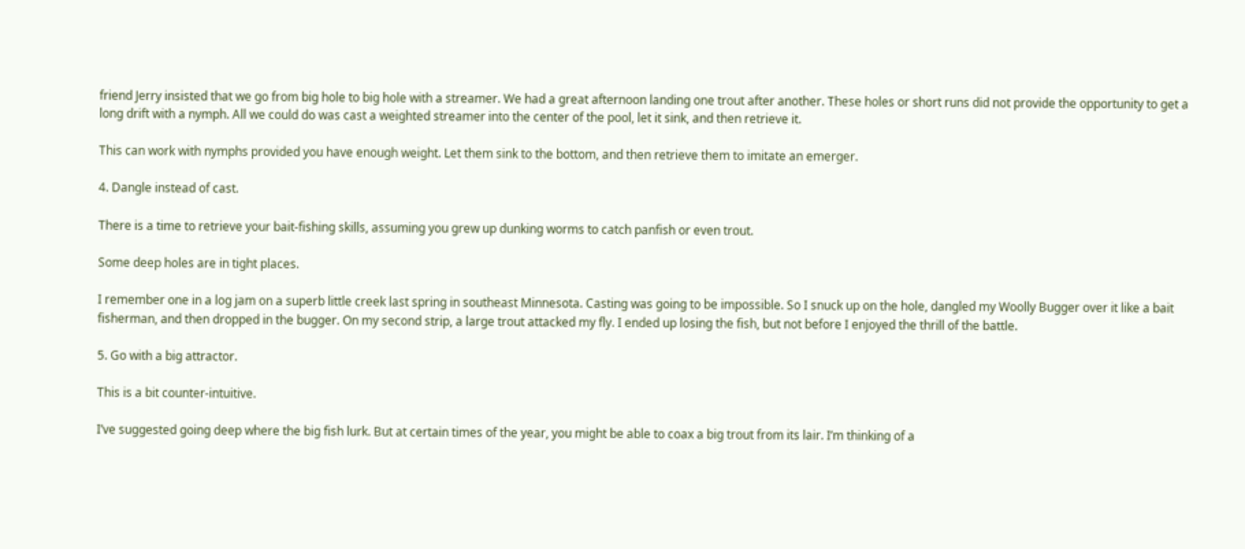friend Jerry insisted that we go from big hole to big hole with a streamer. We had a great afternoon landing one trout after another. These holes or short runs did not provide the opportunity to get a long drift with a nymph. All we could do was cast a weighted streamer into the center of the pool, let it sink, and then retrieve it.

This can work with nymphs provided you have enough weight. Let them sink to the bottom, and then retrieve them to imitate an emerger.

4. Dangle instead of cast.

There is a time to retrieve your bait-fishing skills, assuming you grew up dunking worms to catch panfish or even trout.

Some deep holes are in tight places.

I remember one in a log jam on a superb little creek last spring in southeast Minnesota. Casting was going to be impossible. So I snuck up on the hole, dangled my Woolly Bugger over it like a bait fisherman, and then dropped in the bugger. On my second strip, a large trout attacked my fly. I ended up losing the fish, but not before I enjoyed the thrill of the battle.

5. Go with a big attractor.

This is a bit counter-intuitive.

I’ve suggested going deep where the big fish lurk. But at certain times of the year, you might be able to coax a big trout from its lair. I’m thinking of a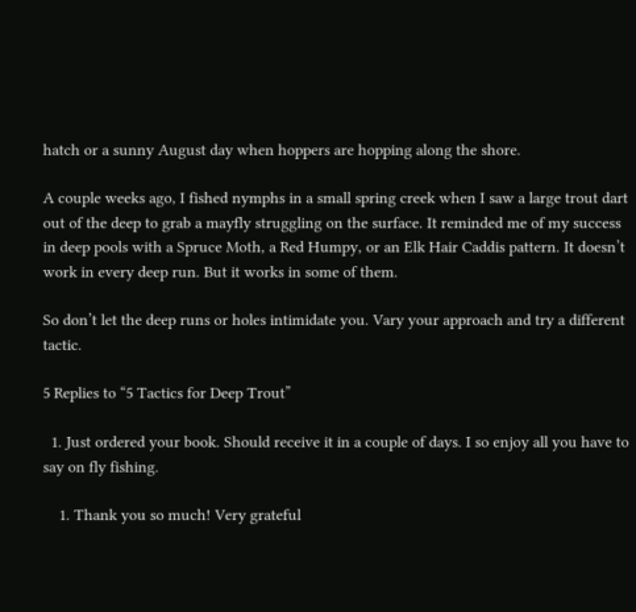hatch or a sunny August day when hoppers are hopping along the shore.

A couple weeks ago, I fished nymphs in a small spring creek when I saw a large trout dart out of the deep to grab a mayfly struggling on the surface. It reminded me of my success in deep pools with a Spruce Moth, a Red Humpy, or an Elk Hair Caddis pattern. It doesn’t work in every deep run. But it works in some of them.

So don’t let the deep runs or holes intimidate you. Vary your approach and try a different tactic.

5 Replies to “5 Tactics for Deep Trout”

  1. Just ordered your book. Should receive it in a couple of days. I so enjoy all you have to say on fly fishing.

    1. Thank you so much! Very grateful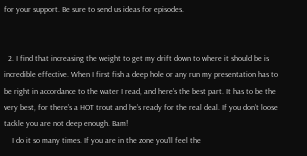for your support. Be sure to send us ideas for episodes.


  2. I find that increasing the weight to get my drift down to where it should be is incredible effective. When I first fish a deep hole or any run my presentation has to be right in accordance to the water I read, and here’s the best part. It has to be the very best, for there’s a HOT trout and he’s ready for the real deal. If you don’t loose tackle you are not deep enough. Bam!
    I do it so many times. If you are in the zone you’ll feel the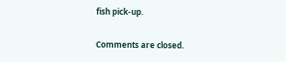fish pick-up.

Comments are closed.